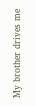My brother drives me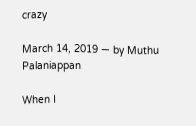crazy

March 14, 2019 — by Muthu Palaniappan

When I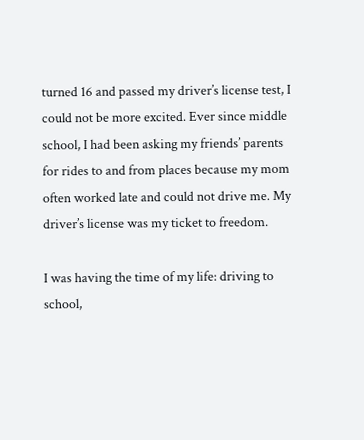turned 16 and passed my driver’s license test, I could not be more excited. Ever since middle school, I had been asking my friends’ parents for rides to and from places because my mom often worked late and could not drive me. My driver’s license was my ticket to freedom.

I was having the time of my life: driving to school,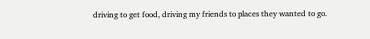driving to get food, driving my friends to places they wanted to go.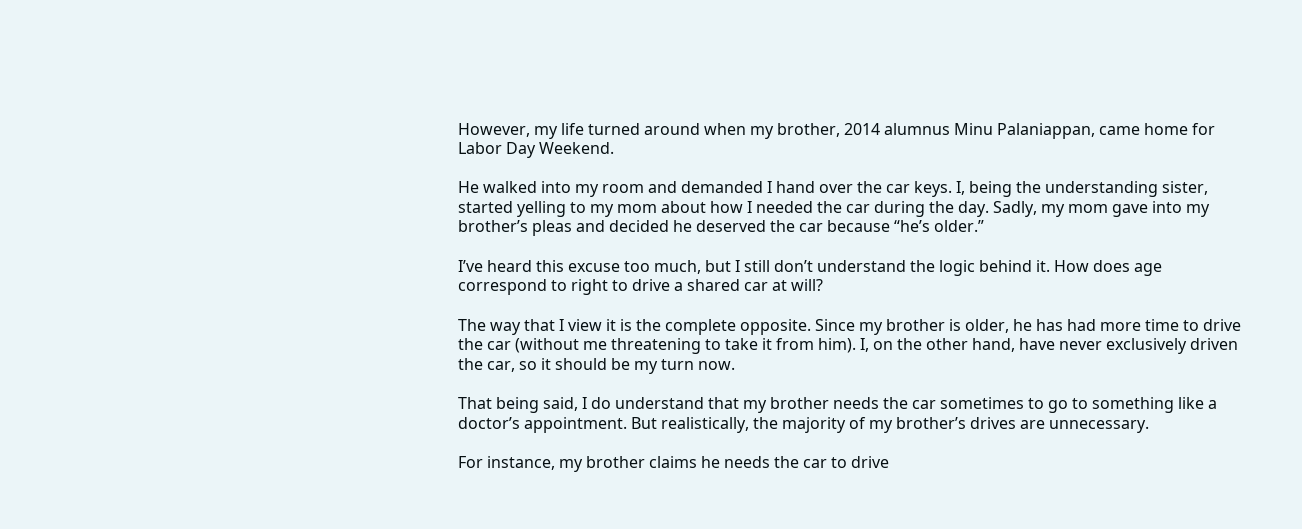However, my life turned around when my brother, 2014 alumnus Minu Palaniappan, came home for Labor Day Weekend.

He walked into my room and demanded I hand over the car keys. I, being the understanding sister, started yelling to my mom about how I needed the car during the day. Sadly, my mom gave into my brother’s pleas and decided he deserved the car because “he’s older.”

I’ve heard this excuse too much, but I still don’t understand the logic behind it. How does age correspond to right to drive a shared car at will?

The way that I view it is the complete opposite. Since my brother is older, he has had more time to drive the car (without me threatening to take it from him). I, on the other hand, have never exclusively driven the car, so it should be my turn now.

That being said, I do understand that my brother needs the car sometimes to go to something like a doctor’s appointment. But realistically, the majority of my brother’s drives are unnecessary.

For instance, my brother claims he needs the car to drive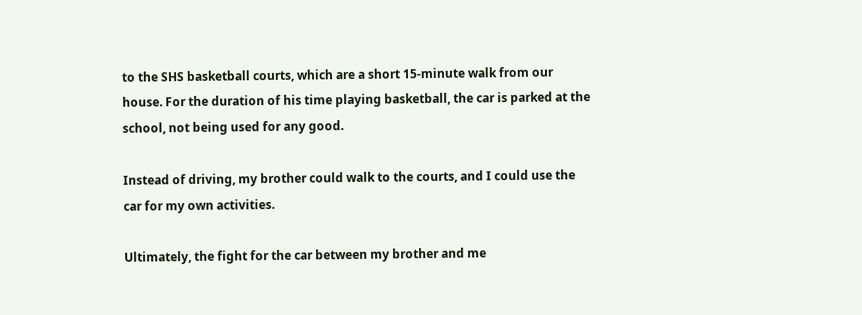to the SHS basketball courts, which are a short 15-minute walk from our house. For the duration of his time playing basketball, the car is parked at the school, not being used for any good.

Instead of driving, my brother could walk to the courts, and I could use the car for my own activities.

Ultimately, the fight for the car between my brother and me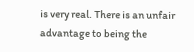is very real. There is an unfair advantage to being the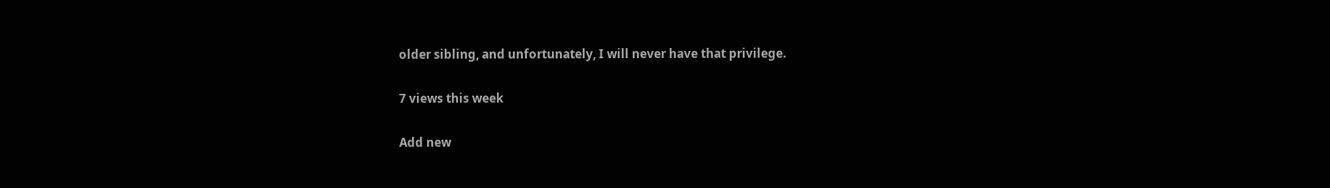older sibling, and unfortunately, I will never have that privilege.

7 views this week

Add new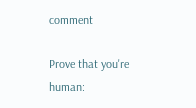comment

Prove that you're human: